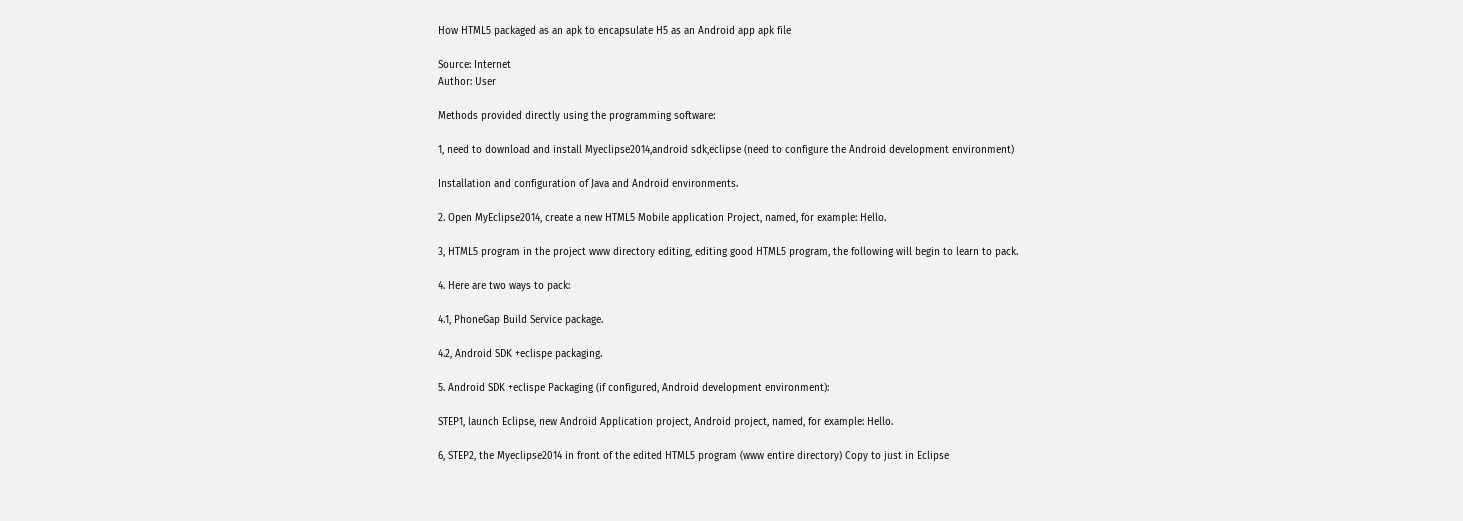How HTML5 packaged as an apk to encapsulate H5 as an Android app apk file

Source: Internet
Author: User

Methods provided directly using the programming software:

1, need to download and install Myeclipse2014,android sdk,eclipse (need to configure the Android development environment)

Installation and configuration of Java and Android environments.

2. Open MyEclipse2014, create a new HTML5 Mobile application Project, named, for example: Hello.

3, HTML5 program in the project www directory editing, editing good HTML5 program, the following will begin to learn to pack.

4. Here are two ways to pack:

4.1, PhoneGap Build Service package.

4.2, Android SDK +eclispe packaging.

5. Android SDK +eclispe Packaging (if configured, Android development environment):

STEP1, launch Eclipse, new Android Application project, Android project, named, for example: Hello.

6, STEP2, the Myeclipse2014 in front of the edited HTML5 program (www entire directory) Copy to just in Eclipse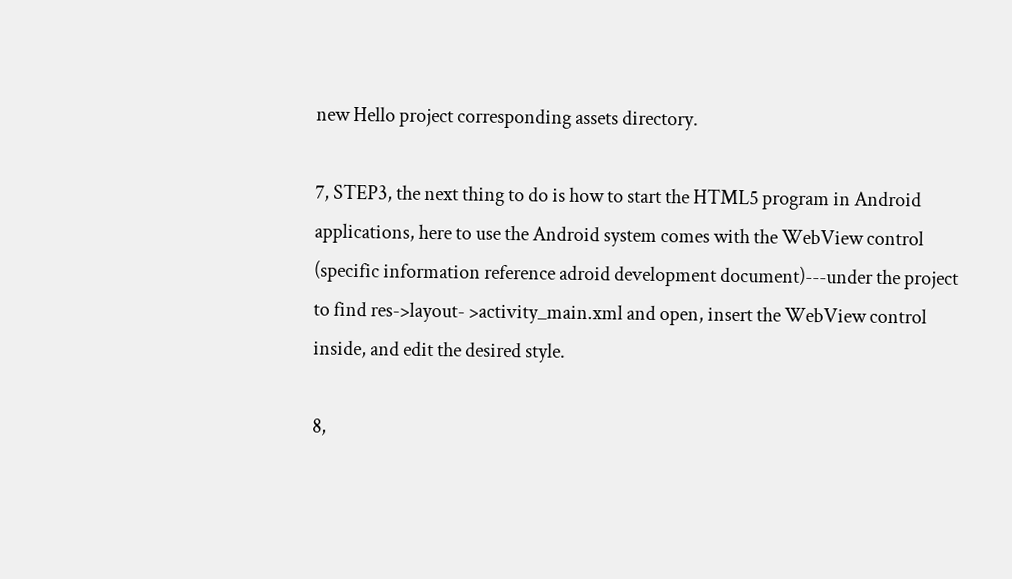new Hello project corresponding assets directory.

7, STEP3, the next thing to do is how to start the HTML5 program in Android applications, here to use the Android system comes with the WebView control (specific information reference adroid development document)---under the project to find res->layout- >activity_main.xml and open, insert the WebView control inside, and edit the desired style.

8,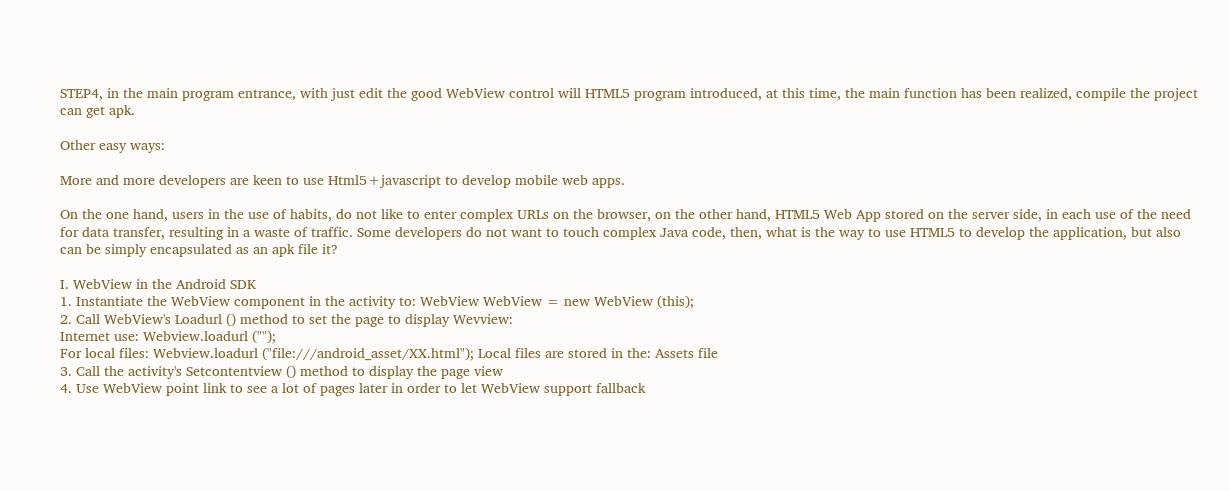STEP4, in the main program entrance, with just edit the good WebView control will HTML5 program introduced, at this time, the main function has been realized, compile the project can get apk.

Other easy ways:

More and more developers are keen to use Html5+javascript to develop mobile web apps.

On the one hand, users in the use of habits, do not like to enter complex URLs on the browser, on the other hand, HTML5 Web App stored on the server side, in each use of the need for data transfer, resulting in a waste of traffic. Some developers do not want to touch complex Java code, then, what is the way to use HTML5 to develop the application, but also can be simply encapsulated as an apk file it?

I. WebView in the Android SDK
1. Instantiate the WebView component in the activity to: WebView WebView = new WebView (this);
2. Call WebView's Loadurl () method to set the page to display Wevview:
Internet use: Webview.loadurl ("");
For local files: Webview.loadurl ("file:///android_asset/XX.html"); Local files are stored in the: Assets file
3. Call the activity's Setcontentview () method to display the page view
4. Use WebView point link to see a lot of pages later in order to let WebView support fallback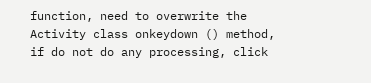function, need to overwrite the Activity class onkeydown () method, if do not do any processing, click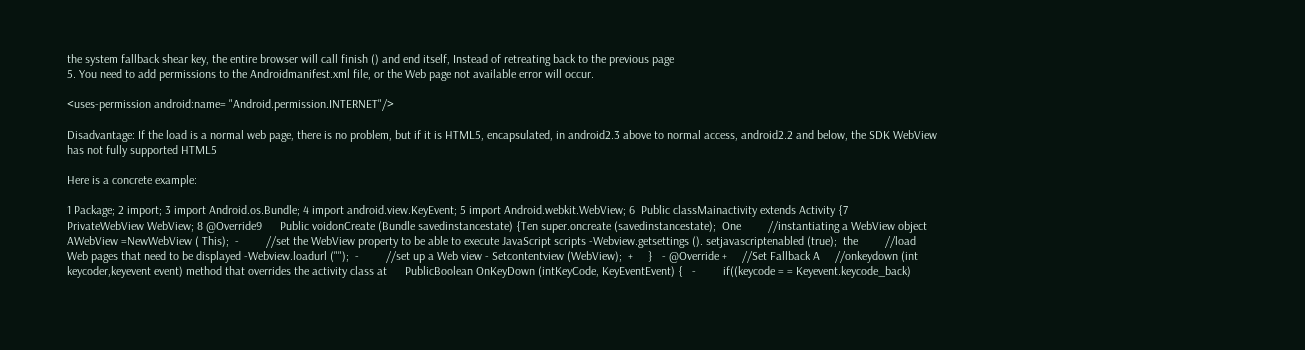the system fallback shear key, the entire browser will call finish () and end itself, Instead of retreating back to the previous page
5. You need to add permissions to the Androidmanifest.xml file, or the Web page not available error will occur.

<uses-permission android:name= "Android.permission.INTERNET"/>

Disadvantage: If the load is a normal web page, there is no problem, but if it is HTML5, encapsulated, in android2.3 above to normal access, android2.2 and below, the SDK WebView has not fully supported HTML5

Here is a concrete example:

1 Package; 2 import; 3 import Android.os.Bundle; 4 import android.view.KeyEvent; 5 import Android.webkit.WebView; 6  Public classMainactivity extends Activity {7     PrivateWebView WebView; 8 @Override9      Public voidonCreate (Bundle savedinstancestate) {Ten super.oncreate (savedinstancestate);  One         //instantiating a WebView object AWebView =NewWebView ( This);  -         //set the WebView property to be able to execute JavaScript scripts -Webview.getsettings (). setjavascriptenabled (true);  the         //load Web pages that need to be displayed -Webview.loadurl ("");  -         //set up a Web view - Setcontentview (WebView);  +     }   - @Override +     //Set Fallback A     //onkeydown (int keycoder,keyevent event) method that overrides the activity class at      PublicBoolean OnKeyDown (intKeyCode, KeyEventEvent) {   -         if((keycode = = Keyevent.keycode_back)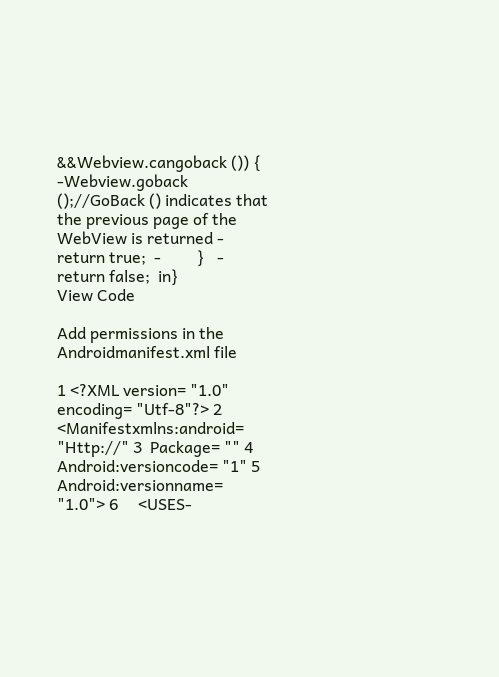&&Webview.cangoback ()) {   -Webview.goback ();//GoBack () indicates that the previous page of the WebView is returned -             return true;  -         }   -         return false;  in}
View Code

Add permissions in the Androidmanifest.xml file

1 <?XML version= "1.0" encoding= "Utf-8"?> 2 <Manifestxmlns:android= "Http://" 3  Package= "" 4 Android:versioncode= "1" 5 Android:versionname= "1.0"> 6     <USES-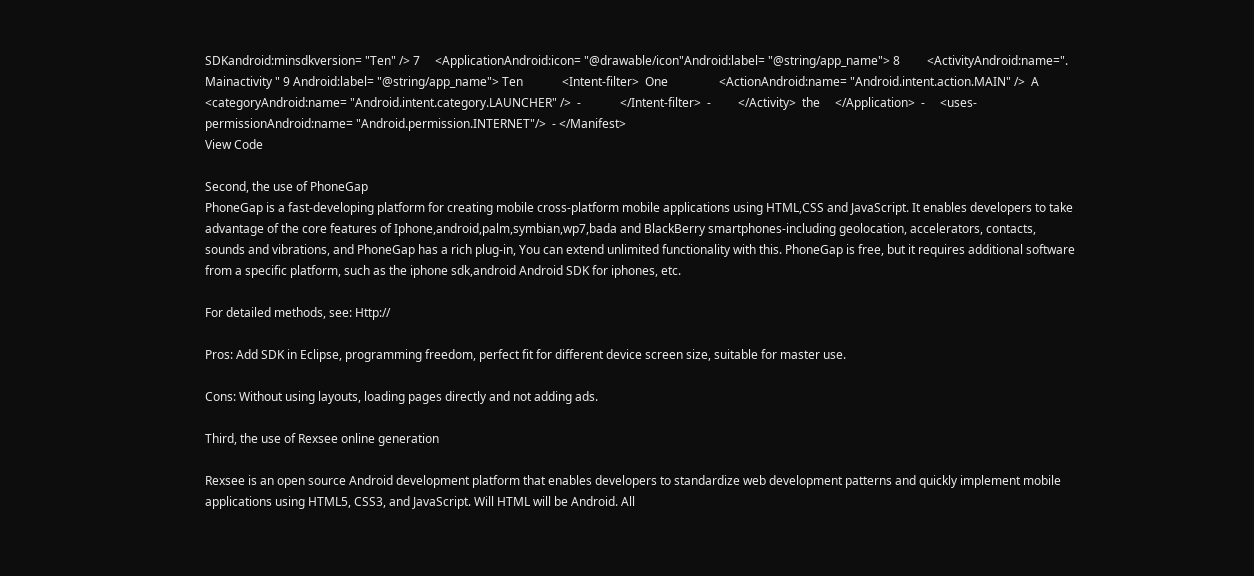SDKandroid:minsdkversion= "Ten" /> 7     <ApplicationAndroid:icon= "@drawable/icon"Android:label= "@string/app_name"> 8         <ActivityAndroid:name=". Mainactivity " 9 Android:label= "@string/app_name"> Ten             <Intent-filter>  One                 <ActionAndroid:name= "Android.intent.action.MAIN" />  A                 <categoryAndroid:name= "Android.intent.category.LAUNCHER" />  -             </Intent-filter>  -         </Activity>  the     </Application>  -     <uses-permissionAndroid:name= "Android.permission.INTERNET"/>  - </Manifest>
View Code

Second, the use of PhoneGap
PhoneGap is a fast-developing platform for creating mobile cross-platform mobile applications using HTML,CSS and JavaScript. It enables developers to take advantage of the core features of Iphone,android,palm,symbian,wp7,bada and BlackBerry smartphones-including geolocation, accelerators, contacts, sounds and vibrations, and PhoneGap has a rich plug-in, You can extend unlimited functionality with this. PhoneGap is free, but it requires additional software from a specific platform, such as the iphone sdk,android Android SDK for iphones, etc.

For detailed methods, see: Http://

Pros: Add SDK in Eclipse, programming freedom, perfect fit for different device screen size, suitable for master use.

Cons: Without using layouts, loading pages directly and not adding ads.

Third, the use of Rexsee online generation

Rexsee is an open source Android development platform that enables developers to standardize web development patterns and quickly implement mobile applications using HTML5, CSS3, and JavaScript. Will HTML will be Android. All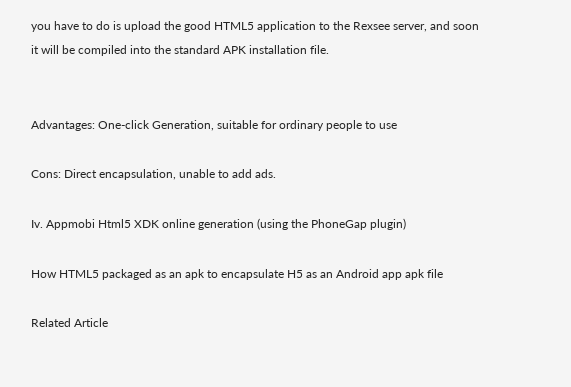you have to do is upload the good HTML5 application to the Rexsee server, and soon it will be compiled into the standard APK installation file.


Advantages: One-click Generation, suitable for ordinary people to use

Cons: Direct encapsulation, unable to add ads.

Iv. Appmobi Html5 XDK online generation (using the PhoneGap plugin)

How HTML5 packaged as an apk to encapsulate H5 as an Android app apk file

Related Article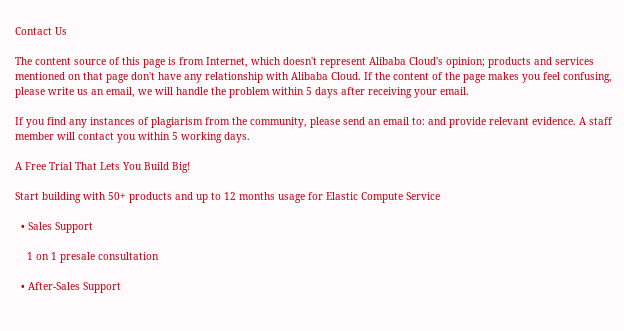Contact Us

The content source of this page is from Internet, which doesn't represent Alibaba Cloud's opinion; products and services mentioned on that page don't have any relationship with Alibaba Cloud. If the content of the page makes you feel confusing, please write us an email, we will handle the problem within 5 days after receiving your email.

If you find any instances of plagiarism from the community, please send an email to: and provide relevant evidence. A staff member will contact you within 5 working days.

A Free Trial That Lets You Build Big!

Start building with 50+ products and up to 12 months usage for Elastic Compute Service

  • Sales Support

    1 on 1 presale consultation

  • After-Sales Support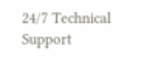24/7 Technical Support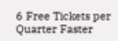6 Free Tickets per Quarter Faster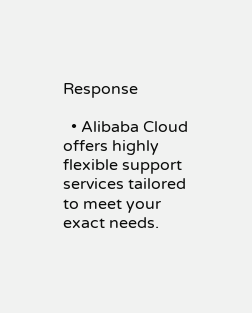Response

  • Alibaba Cloud offers highly flexible support services tailored to meet your exact needs.